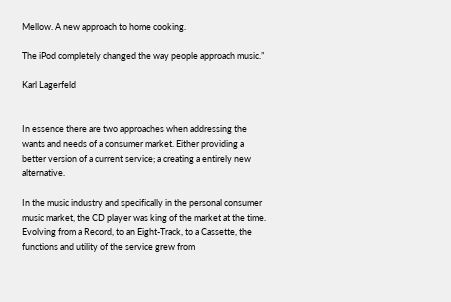Mellow. A new approach to home cooking.

The iPod completely changed the way people approach music.”

Karl Lagerfeld


In essence there are two approaches when addressing the wants and needs of a consumer market. Either providing a better version of a current service; a creating a entirely new alternative.

In the music industry and specifically in the personal consumer music market, the CD player was king of the market at the time. Evolving from a Record, to an Eight-Track, to a Cassette, the functions and utility of the service grew from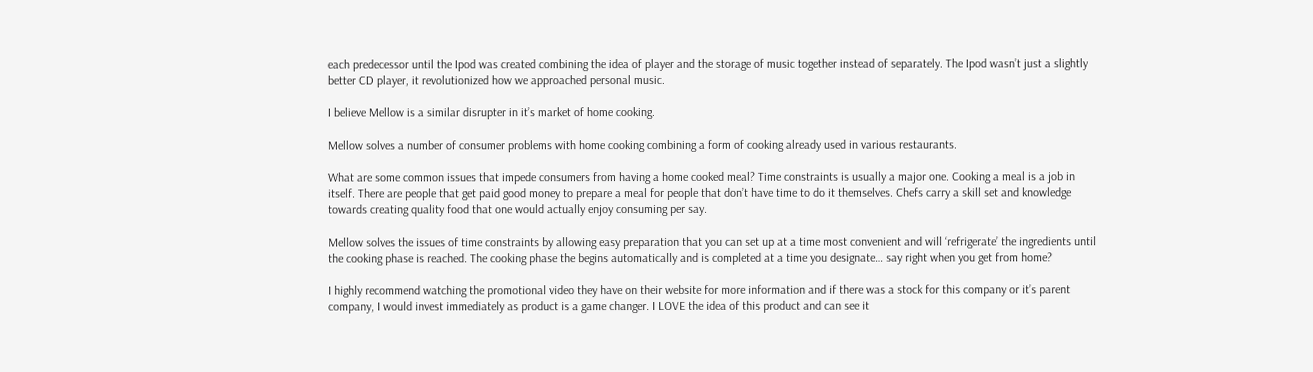each predecessor until the Ipod was created combining the idea of player and the storage of music together instead of separately. The Ipod wasn’t just a slightly better CD player, it revolutionized how we approached personal music.

I believe Mellow is a similar disrupter in it’s market of home cooking.

Mellow solves a number of consumer problems with home cooking combining a form of cooking already used in various restaurants.

What are some common issues that impede consumers from having a home cooked meal? Time constraints is usually a major one. Cooking a meal is a job in itself. There are people that get paid good money to prepare a meal for people that don’t have time to do it themselves. Chefs carry a skill set and knowledge towards creating quality food that one would actually enjoy consuming per say.

Mellow solves the issues of time constraints by allowing easy preparation that you can set up at a time most convenient and will ‘refrigerate’ the ingredients until the cooking phase is reached. The cooking phase the begins automatically and is completed at a time you designate… say right when you get from home?

I highly recommend watching the promotional video they have on their website for more information and if there was a stock for this company or it’s parent company, I would invest immediately as product is a game changer. I LOVE the idea of this product and can see it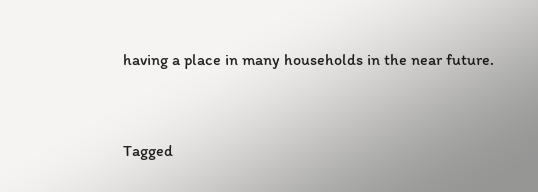having a place in many households in the near future.


Tagged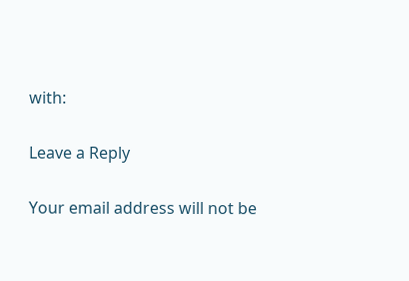with:

Leave a Reply

Your email address will not be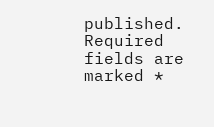published. Required fields are marked *